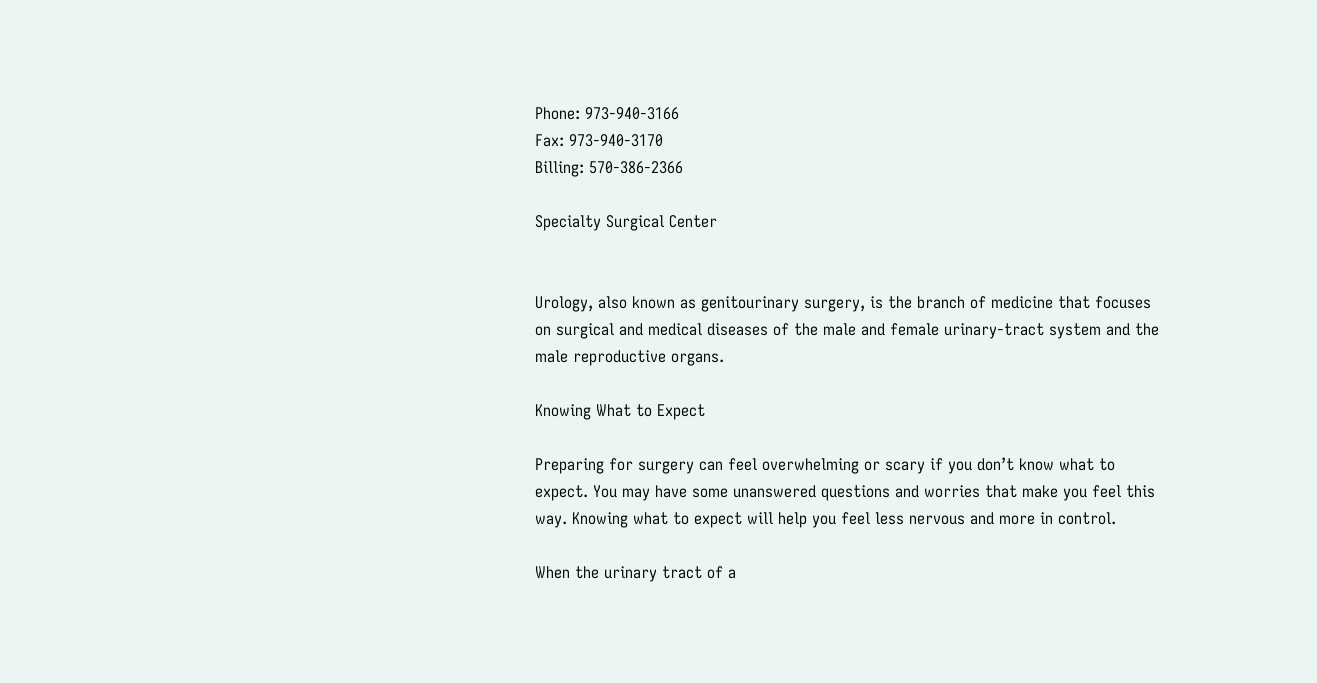Phone: 973-940-3166
Fax: 973-940-3170
Billing: 570-386-2366

Specialty Surgical Center


Urology, also known as genitourinary surgery, is the branch of medicine that focuses on surgical and medical diseases of the male and female urinary-tract system and the male reproductive organs.

Knowing What to Expect

Preparing for surgery can feel overwhelming or scary if you don’t know what to expect. You may have some unanswered questions and worries that make you feel this way. Knowing what to expect will help you feel less nervous and more in control.

When the urinary tract of a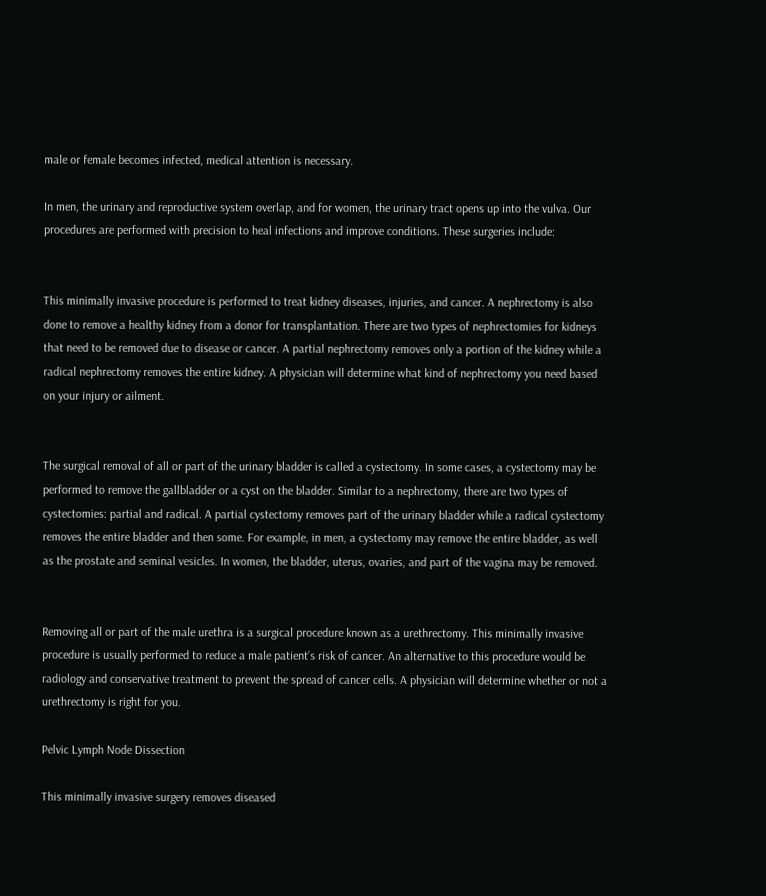male or female becomes infected, medical attention is necessary.

In men, the urinary and reproductive system overlap, and for women, the urinary tract opens up into the vulva. Our procedures are performed with precision to heal infections and improve conditions. These surgeries include:


This minimally invasive procedure is performed to treat kidney diseases, injuries, and cancer. A nephrectomy is also done to remove a healthy kidney from a donor for transplantation. There are two types of nephrectomies for kidneys that need to be removed due to disease or cancer. A partial nephrectomy removes only a portion of the kidney while a radical nephrectomy removes the entire kidney. A physician will determine what kind of nephrectomy you need based on your injury or ailment.


The surgical removal of all or part of the urinary bladder is called a cystectomy. In some cases, a cystectomy may be performed to remove the gallbladder or a cyst on the bladder. Similar to a nephrectomy, there are two types of cystectomies: partial and radical. A partial cystectomy removes part of the urinary bladder while a radical cystectomy removes the entire bladder and then some. For example, in men, a cystectomy may remove the entire bladder, as well as the prostate and seminal vesicles. In women, the bladder, uterus, ovaries, and part of the vagina may be removed.


Removing all or part of the male urethra is a surgical procedure known as a urethrectomy. This minimally invasive procedure is usually performed to reduce a male patient’s risk of cancer. An alternative to this procedure would be radiology and conservative treatment to prevent the spread of cancer cells. A physician will determine whether or not a urethrectomy is right for you.

Pelvic Lymph Node Dissection

This minimally invasive surgery removes diseased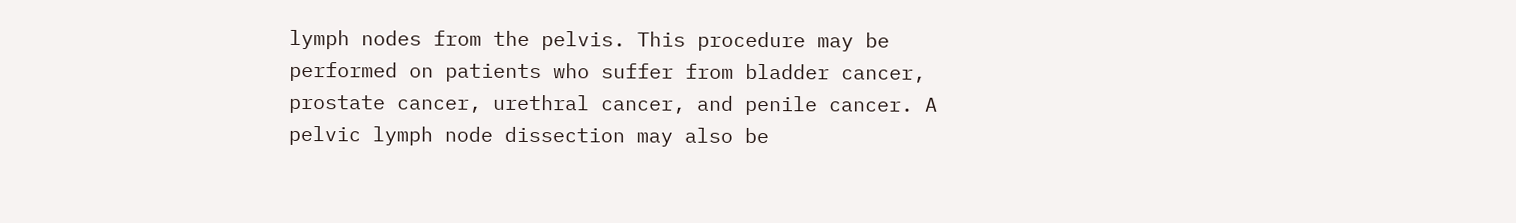lymph nodes from the pelvis. This procedure may be performed on patients who suffer from bladder cancer, prostate cancer, urethral cancer, and penile cancer. A pelvic lymph node dissection may also be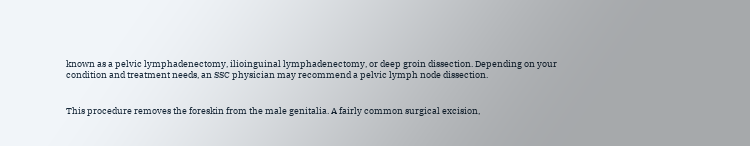known as a pelvic lymphadenectomy, ilioinguinal lymphadenectomy, or deep groin dissection. Depending on your condition and treatment needs, an SSC physician may recommend a pelvic lymph node dissection.


This procedure removes the foreskin from the male genitalia. A fairly common surgical excision,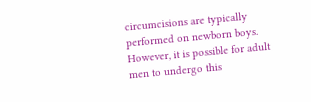circumcisions are typically performed on newborn boys. However, it is possible for adult men to undergo this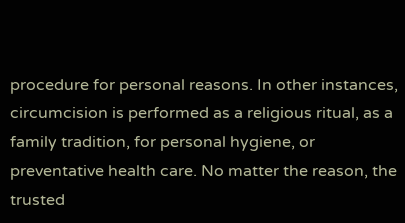procedure for personal reasons. In other instances, circumcision is performed as a religious ritual, as a family tradition, for personal hygiene, or preventative health care. No matter the reason, the trusted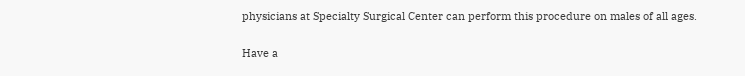physicians at Specialty Surgical Center can perform this procedure on males of all ages.

Have a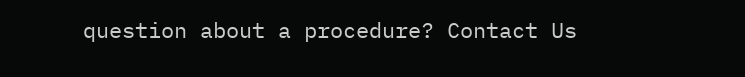question about a procedure? Contact Us